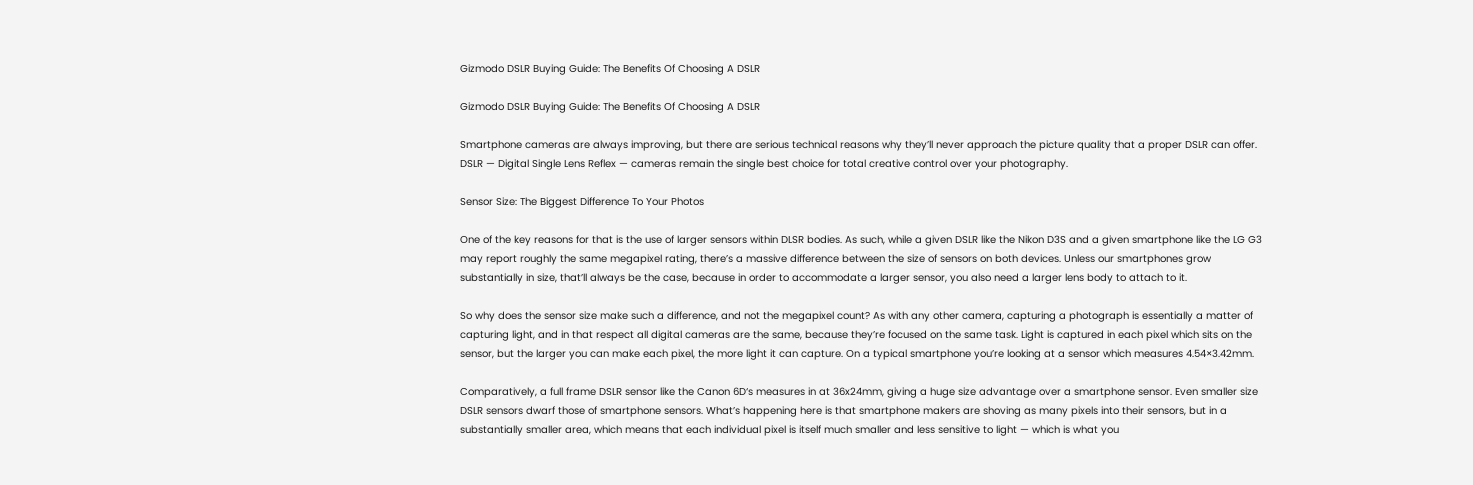Gizmodo DSLR Buying Guide: The Benefits Of Choosing A DSLR

Gizmodo DSLR Buying Guide: The Benefits Of Choosing A DSLR

Smartphone cameras are always improving, but there are serious technical reasons why they’ll never approach the picture quality that a proper DSLR can offer. DSLR — Digital Single Lens Reflex — cameras remain the single best choice for total creative control over your photography.

Sensor Size: The Biggest Difference To Your Photos

One of the key reasons for that is the use of larger sensors within DLSR bodies. As such, while a given DSLR like the Nikon D3S and a given smartphone like the LG G3 may report roughly the same megapixel rating, there’s a massive difference between the size of sensors on both devices. Unless our smartphones grow substantially in size, that’ll always be the case, because in order to accommodate a larger sensor, you also need a larger lens body to attach to it.

So why does the sensor size make such a difference, and not the megapixel count? As with any other camera, capturing a photograph is essentially a matter of capturing light, and in that respect all digital cameras are the same, because they’re focused on the same task. Light is captured in each pixel which sits on the sensor, but the larger you can make each pixel, the more light it can capture. On a typical smartphone you’re looking at a sensor which measures 4.54×3.42mm.

Comparatively, a full frame DSLR sensor like the Canon 6D‘s measures in at 36x24mm, giving a huge size advantage over a smartphone sensor. Even smaller size DSLR sensors dwarf those of smartphone sensors. What’s happening here is that smartphone makers are shoving as many pixels into their sensors, but in a substantially smaller area, which means that each individual pixel is itself much smaller and less sensitive to light — which is what you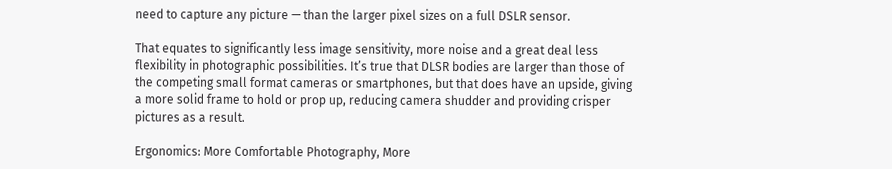need to capture any picture — than the larger pixel sizes on a full DSLR sensor.

That equates to significantly less image sensitivity, more noise and a great deal less flexibility in photographic possibilities. It’s true that DLSR bodies are larger than those of the competing small format cameras or smartphones, but that does have an upside, giving a more solid frame to hold or prop up, reducing camera shudder and providing crisper pictures as a result.

Ergonomics: More Comfortable Photography, More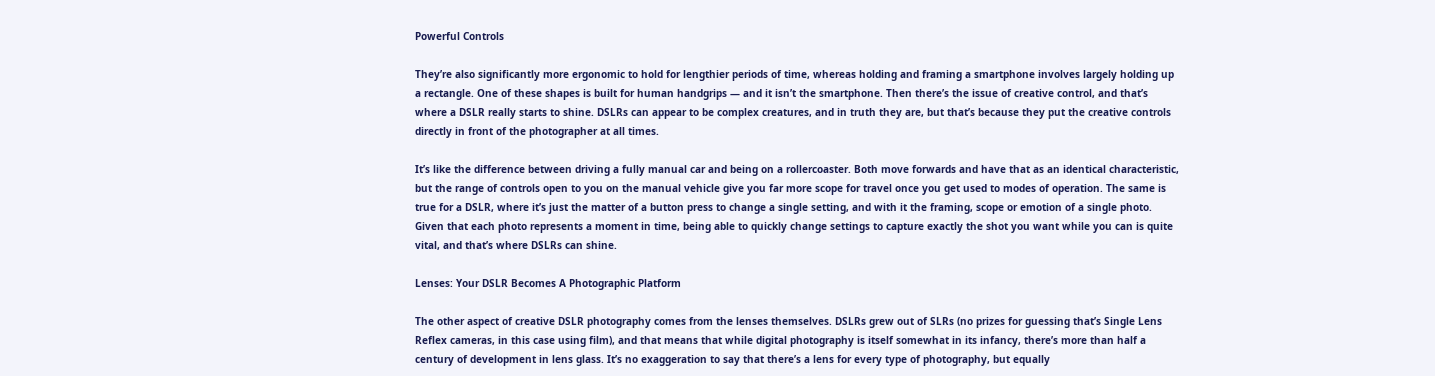Powerful Controls

They’re also significantly more ergonomic to hold for lengthier periods of time, whereas holding and framing a smartphone involves largely holding up a rectangle. One of these shapes is built for human handgrips — and it isn’t the smartphone. Then there’s the issue of creative control, and that’s where a DSLR really starts to shine. DSLRs can appear to be complex creatures, and in truth they are, but that’s because they put the creative controls directly in front of the photographer at all times.

It’s like the difference between driving a fully manual car and being on a rollercoaster. Both move forwards and have that as an identical characteristic, but the range of controls open to you on the manual vehicle give you far more scope for travel once you get used to modes of operation. The same is true for a DSLR, where it’s just the matter of a button press to change a single setting, and with it the framing, scope or emotion of a single photo. Given that each photo represents a moment in time, being able to quickly change settings to capture exactly the shot you want while you can is quite vital, and that’s where DSLRs can shine.

Lenses: Your DSLR Becomes A Photographic Platform

The other aspect of creative DSLR photography comes from the lenses themselves. DSLRs grew out of SLRs (no prizes for guessing that’s Single Lens Reflex cameras, in this case using film), and that means that while digital photography is itself somewhat in its infancy, there’s more than half a century of development in lens glass. It’s no exaggeration to say that there’s a lens for every type of photography, but equally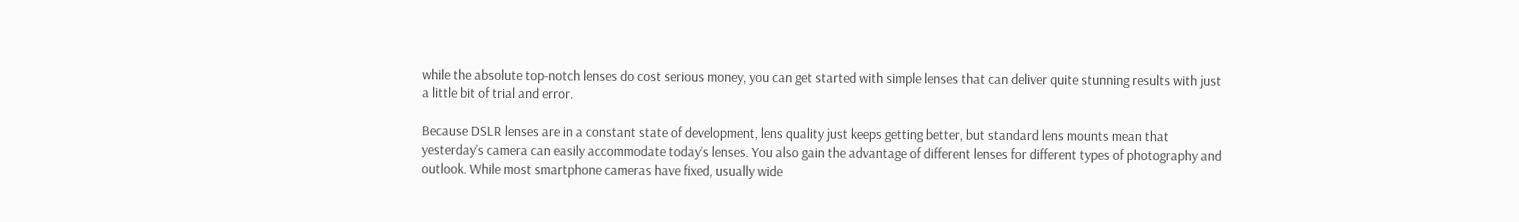while the absolute top-notch lenses do cost serious money, you can get started with simple lenses that can deliver quite stunning results with just a little bit of trial and error.

Because DSLR lenses are in a constant state of development, lens quality just keeps getting better, but standard lens mounts mean that yesterday’s camera can easily accommodate today’s lenses. You also gain the advantage of different lenses for different types of photography and outlook. While most smartphone cameras have fixed, usually wide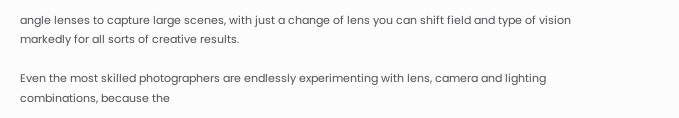angle lenses to capture large scenes, with just a change of lens you can shift field and type of vision markedly for all sorts of creative results.

Even the most skilled photographers are endlessly experimenting with lens, camera and lighting combinations, because the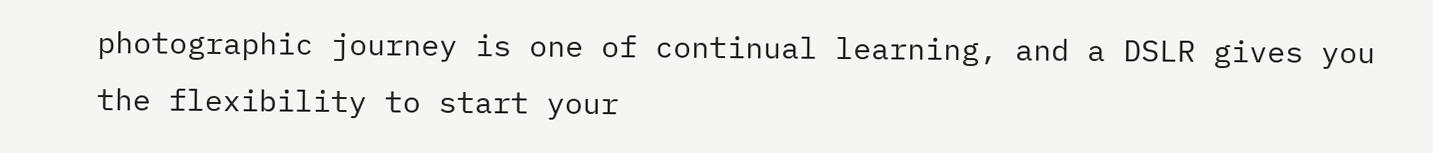photographic journey is one of continual learning, and a DSLR gives you the flexibility to start your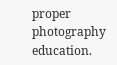proper photography education.